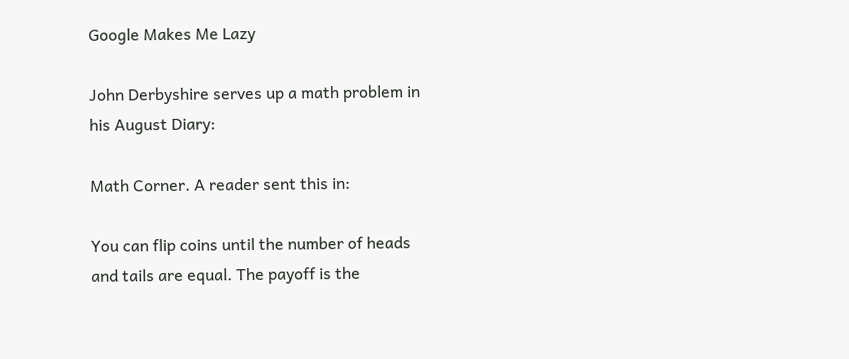Google Makes Me Lazy

John Derbyshire serves up a math problem in his August Diary:

Math Corner. A reader sent this in:

You can flip coins until the number of heads and tails are equal. The payoff is the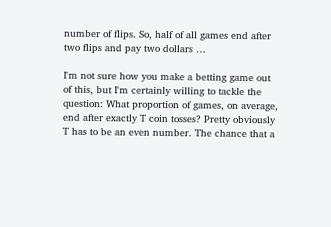number of flips. So, half of all games end after two flips and pay two dollars …

I'm not sure how you make a betting game out of this, but I'm certainly willing to tackle the question: What proportion of games, on average, end after exactly T coin tosses? Pretty obviously T has to be an even number. The chance that a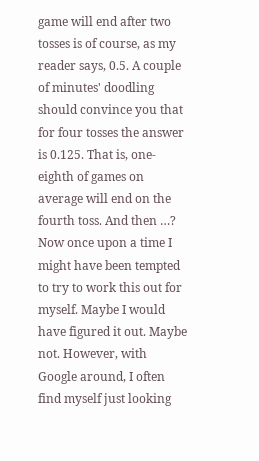game will end after two tosses is of course, as my reader says, 0.5. A couple of minutes' doodling should convince you that for four tosses the answer is 0.125. That is, one-eighth of games on average will end on the fourth toss. And then …?
Now once upon a time I might have been tempted to try to work this out for myself. Maybe I would have figured it out. Maybe not. However, with Google around, I often find myself just looking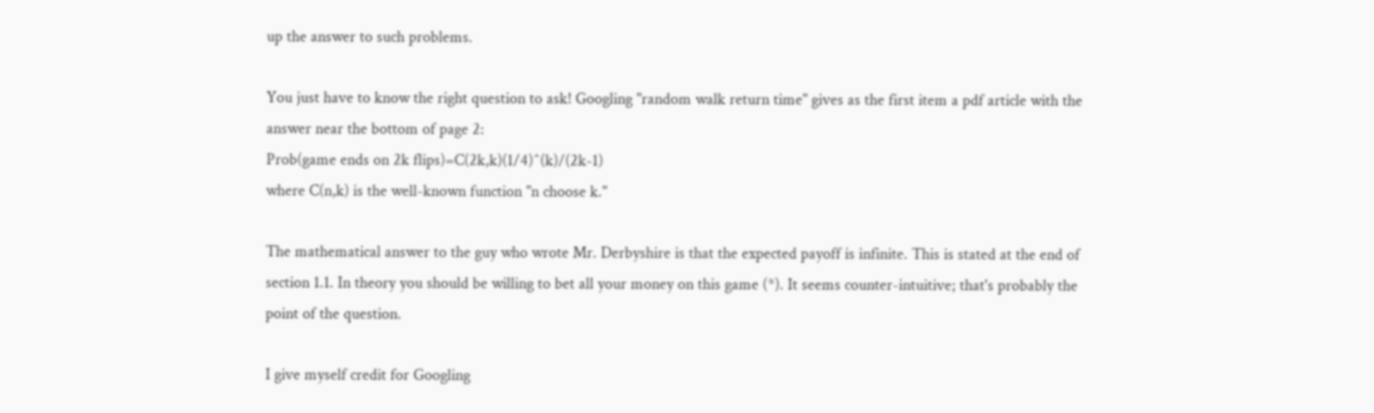up the answer to such problems.

You just have to know the right question to ask! Googling "random walk return time" gives as the first item a pdf article with the answer near the bottom of page 2:
Prob(game ends on 2k flips)=C(2k,k)(1/4)^(k)/(2k-1)
where C(n,k) is the well-known function "n choose k."

The mathematical answer to the guy who wrote Mr. Derbyshire is that the expected payoff is infinite. This is stated at the end of section 1.1. In theory you should be willing to bet all your money on this game (*). It seems counter-intuitive; that's probably the point of the question.

I give myself credit for Googling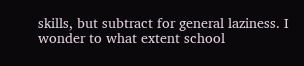skills, but subtract for general laziness. I wonder to what extent school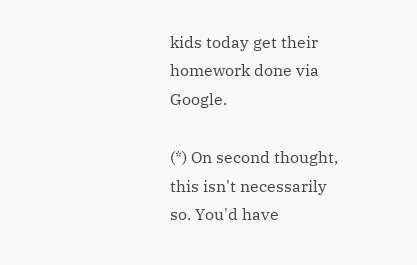kids today get their homework done via Google.

(*) On second thought, this isn't necessarily so. You'd have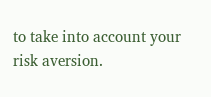to take into account your risk aversion.